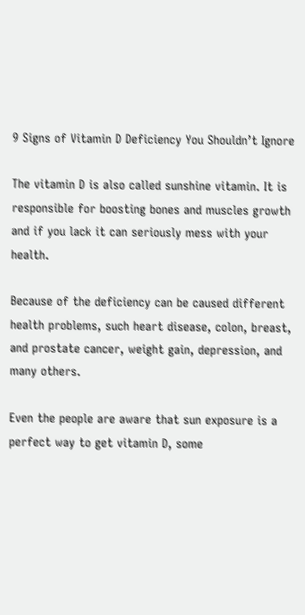9 Signs of Vitamin D Deficiency You Shouldn’t Ignore

The vitamin D is also called sunshine vitamin. It is responsible for boosting bones and muscles growth and if you lack it can seriously mess with your health.

Because of the deficiency can be caused different health problems, such heart disease, colon, breast, and prostate cancer, weight gain, depression, and many others.

Even the people are aware that sun exposure is a perfect way to get vitamin D, some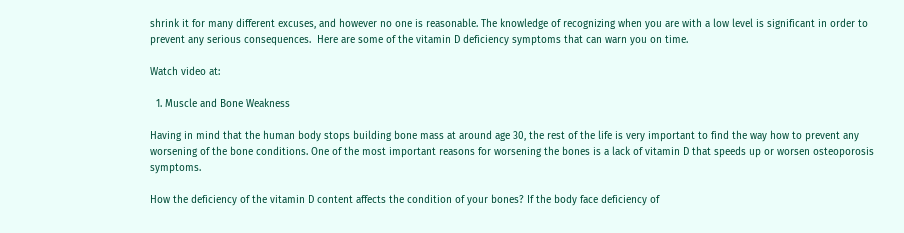shrink it for many different excuses, and however no one is reasonable. The knowledge of recognizing when you are with a low level is significant in order to prevent any serious consequences.  Here are some of the vitamin D deficiency symptoms that can warn you on time.

Watch video at:

  1. Muscle and Bone Weakness

Having in mind that the human body stops building bone mass at around age 30, the rest of the life is very important to find the way how to prevent any worsening of the bone conditions. One of the most important reasons for worsening the bones is a lack of vitamin D that speeds up or worsen osteoporosis symptoms.

How the deficiency of the vitamin D content affects the condition of your bones? If the body face deficiency of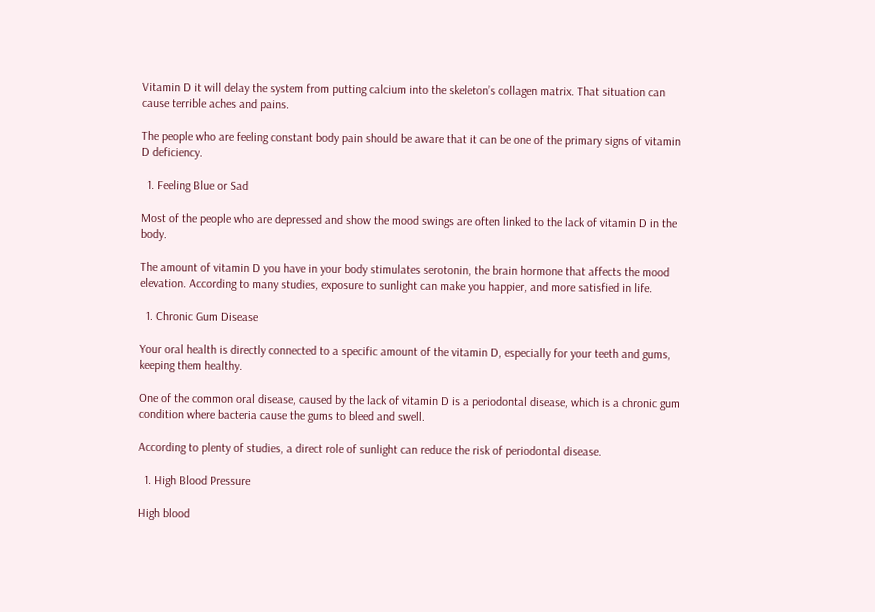Vitamin D it will delay the system from putting calcium into the skeleton’s collagen matrix. That situation can cause terrible aches and pains.

The people who are feeling constant body pain should be aware that it can be one of the primary signs of vitamin D deficiency.

  1. Feeling Blue or Sad

Most of the people who are depressed and show the mood swings are often linked to the lack of vitamin D in the body.

The amount of vitamin D you have in your body stimulates serotonin, the brain hormone that affects the mood elevation. According to many studies, exposure to sunlight can make you happier, and more satisfied in life.

  1. Chronic Gum Disease

Your oral health is directly connected to a specific amount of the vitamin D, especially for your teeth and gums, keeping them healthy.

One of the common oral disease, caused by the lack of vitamin D is a periodontal disease, which is a chronic gum condition where bacteria cause the gums to bleed and swell.

According to plenty of studies, a direct role of sunlight can reduce the risk of periodontal disease.

  1. High Blood Pressure

High blood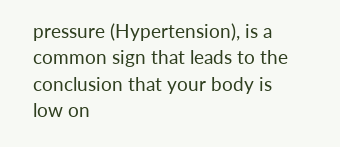pressure (Hypertension), is a common sign that leads to the conclusion that your body is low on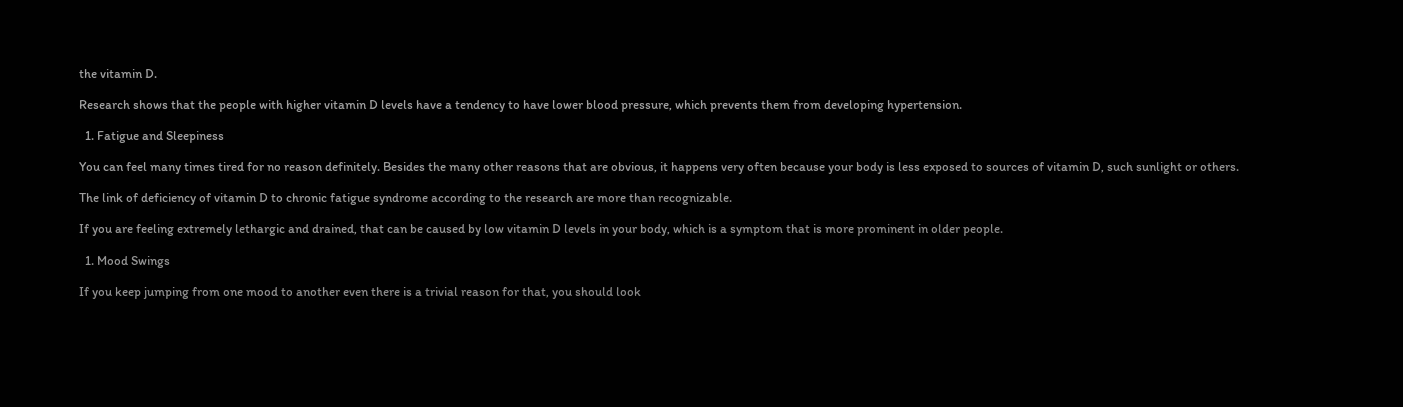the vitamin D.

Research shows that the people with higher vitamin D levels have a tendency to have lower blood pressure, which prevents them from developing hypertension.

  1. Fatigue and Sleepiness

You can feel many times tired for no reason definitely. Besides the many other reasons that are obvious, it happens very often because your body is less exposed to sources of vitamin D, such sunlight or others.

The link of deficiency of vitamin D to chronic fatigue syndrome according to the research are more than recognizable.

If you are feeling extremely lethargic and drained, that can be caused by low vitamin D levels in your body, which is a symptom that is more prominent in older people.

  1. Mood Swings

If you keep jumping from one mood to another even there is a trivial reason for that, you should look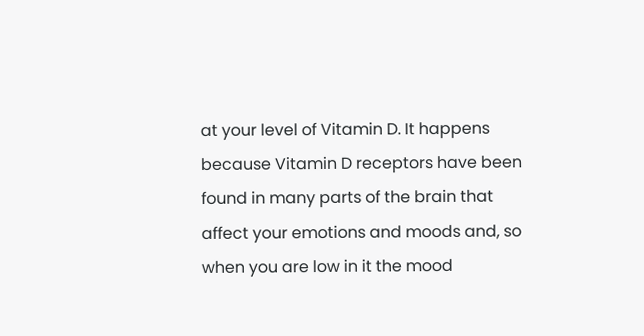at your level of Vitamin D. It happens because Vitamin D receptors have been found in many parts of the brain that affect your emotions and moods and, so when you are low in it the mood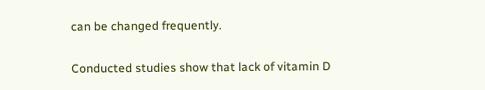can be changed frequently.

Conducted studies show that lack of vitamin D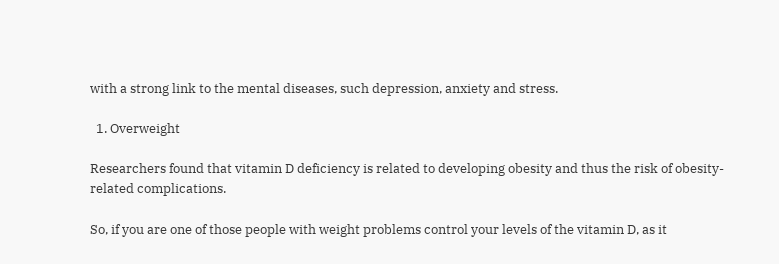with a strong link to the mental diseases, such depression, anxiety and stress.

  1. Overweight

Researchers found that vitamin D deficiency is related to developing obesity and thus the risk of obesity-related complications.

So, if you are one of those people with weight problems control your levels of the vitamin D, as it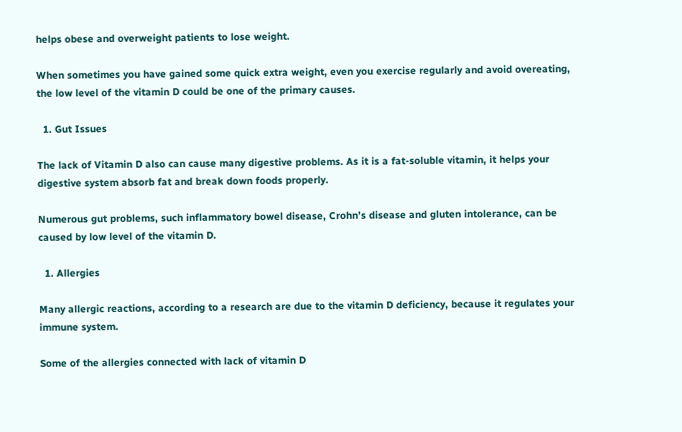helps obese and overweight patients to lose weight.

When sometimes you have gained some quick extra weight, even you exercise regularly and avoid overeating, the low level of the vitamin D could be one of the primary causes.

  1. Gut Issues

The lack of Vitamin D also can cause many digestive problems. As it is a fat-soluble vitamin, it helps your digestive system absorb fat and break down foods properly.

Numerous gut problems, such inflammatory bowel disease, Crohn’s disease and gluten intolerance, can be caused by low level of the vitamin D.

  1. Allergies

Many allergic reactions, according to a research are due to the vitamin D deficiency, because it regulates your immune system.

Some of the allergies connected with lack of vitamin D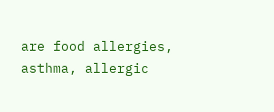are food allergies, asthma, allergic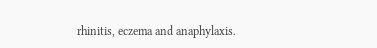rhinitis, eczema and anaphylaxis.